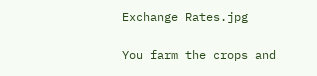Exchange Rates.jpg

You farm the crops and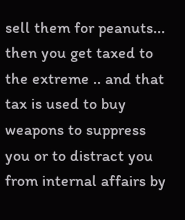sell them for peanuts... then you get taxed to the extreme .. and that tax is used to buy weapons to suppress you or to distract you from internal affairs by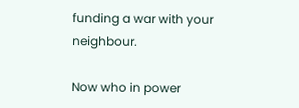funding a war with your neighbour.

Now who in power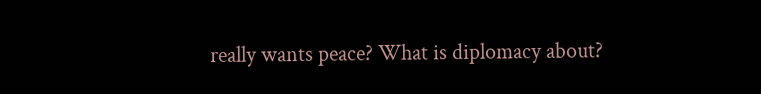really wants peace? What is diplomacy about?